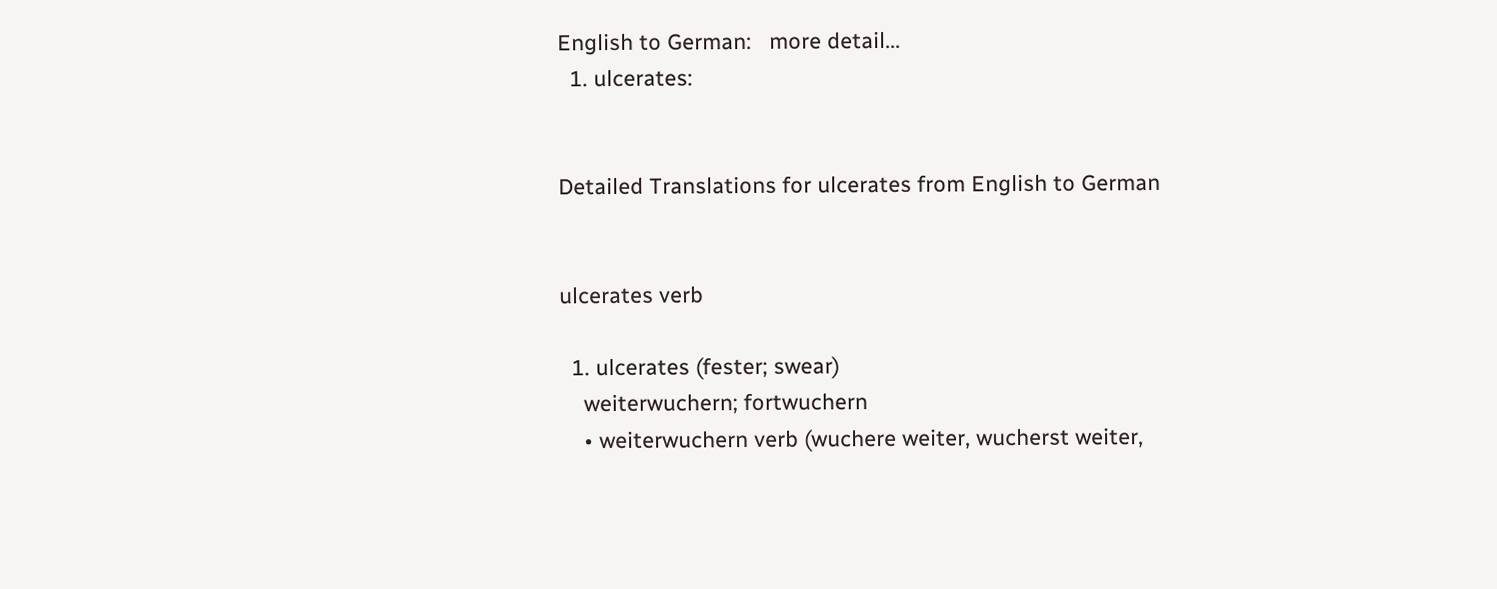English to German:   more detail...
  1. ulcerates:


Detailed Translations for ulcerates from English to German


ulcerates verb

  1. ulcerates (fester; swear)
    weiterwuchern; fortwuchern
    • weiterwuchern verb (wuchere weiter, wucherst weiter,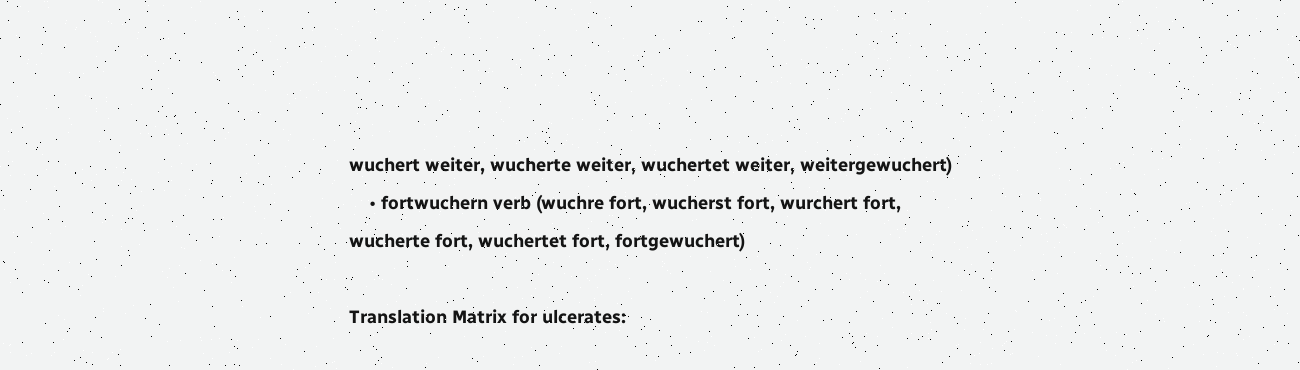wuchert weiter, wucherte weiter, wuchertet weiter, weitergewuchert)
    • fortwuchern verb (wuchre fort, wucherst fort, wurchert fort, wucherte fort, wuchertet fort, fortgewuchert)

Translation Matrix for ulcerates: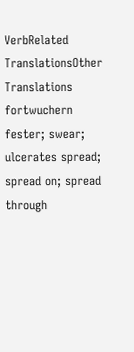VerbRelated TranslationsOther Translations
fortwuchern fester; swear; ulcerates spread; spread on; spread through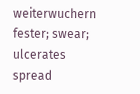weiterwuchern fester; swear; ulcerates spread